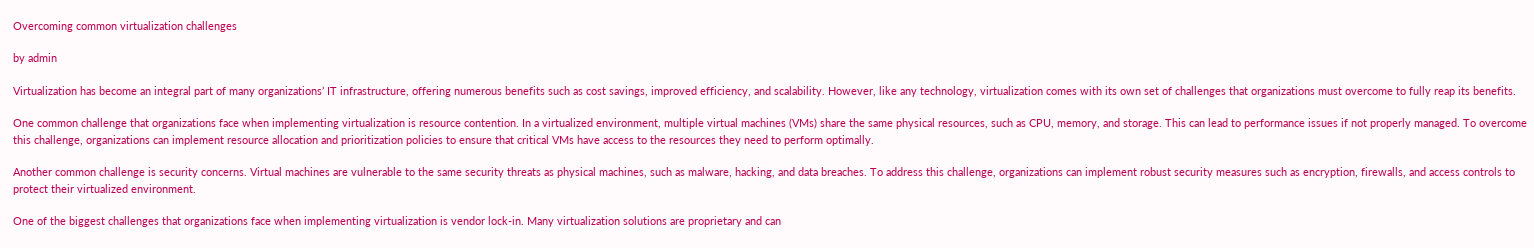Overcoming common virtualization challenges

by admin

Virtualization has become an integral part of many organizations’ IT infrastructure, offering numerous benefits such as cost savings, improved efficiency, and scalability. However, like any technology, virtualization comes with its own set of challenges that organizations must overcome to fully reap its benefits.

One common challenge that organizations face when implementing virtualization is resource contention. In a virtualized environment, multiple virtual machines (VMs) share the same physical resources, such as CPU, memory, and storage. This can lead to performance issues if not properly managed. To overcome this challenge, organizations can implement resource allocation and prioritization policies to ensure that critical VMs have access to the resources they need to perform optimally.

Another common challenge is security concerns. Virtual machines are vulnerable to the same security threats as physical machines, such as malware, hacking, and data breaches. To address this challenge, organizations can implement robust security measures such as encryption, firewalls, and access controls to protect their virtualized environment.

One of the biggest challenges that organizations face when implementing virtualization is vendor lock-in. Many virtualization solutions are proprietary and can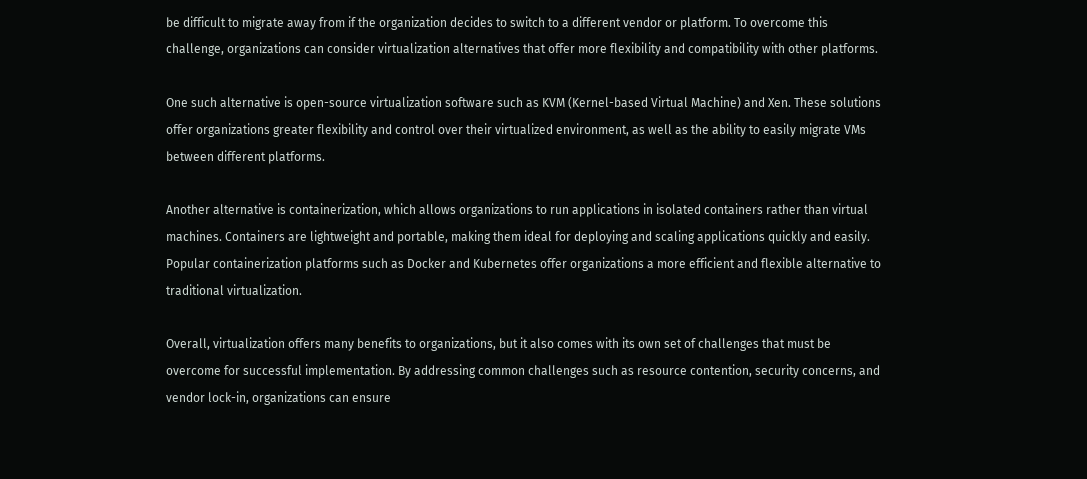be difficult to migrate away from if the organization decides to switch to a different vendor or platform. To overcome this challenge, organizations can consider virtualization alternatives that offer more flexibility and compatibility with other platforms.

One such alternative is open-source virtualization software such as KVM (Kernel-based Virtual Machine) and Xen. These solutions offer organizations greater flexibility and control over their virtualized environment, as well as the ability to easily migrate VMs between different platforms.

Another alternative is containerization, which allows organizations to run applications in isolated containers rather than virtual machines. Containers are lightweight and portable, making them ideal for deploying and scaling applications quickly and easily. Popular containerization platforms such as Docker and Kubernetes offer organizations a more efficient and flexible alternative to traditional virtualization.

Overall, virtualization offers many benefits to organizations, but it also comes with its own set of challenges that must be overcome for successful implementation. By addressing common challenges such as resource contention, security concerns, and vendor lock-in, organizations can ensure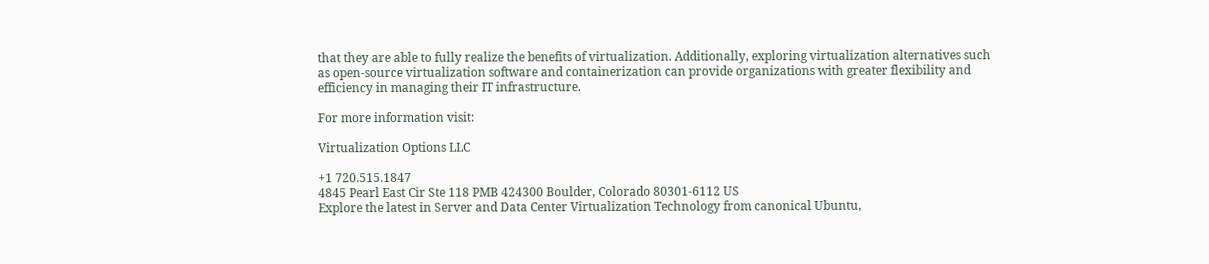that they are able to fully realize the benefits of virtualization. Additionally, exploring virtualization alternatives such as open-source virtualization software and containerization can provide organizations with greater flexibility and efficiency in managing their IT infrastructure.

For more information visit:

Virtualization Options LLC

+1 720.515.1847
4845 Pearl East Cir Ste 118 PMB 424300 Boulder, Colorado 80301-6112 US
Explore the latest in Server and Data Center Virtualization Technology from canonical Ubuntu,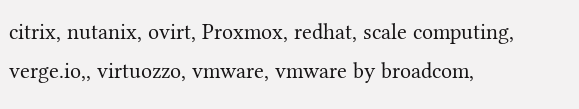citrix, nutanix, ovirt, Proxmox, redhat, scale computing, verge.io,, virtuozzo, vmware, vmware by broadcom,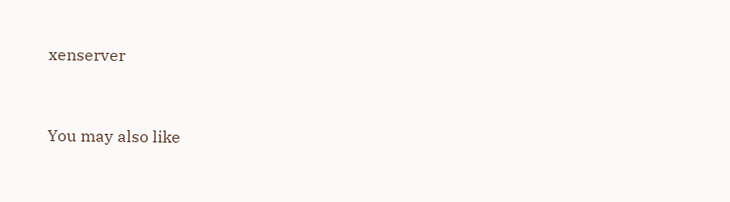xenserver


You may also like